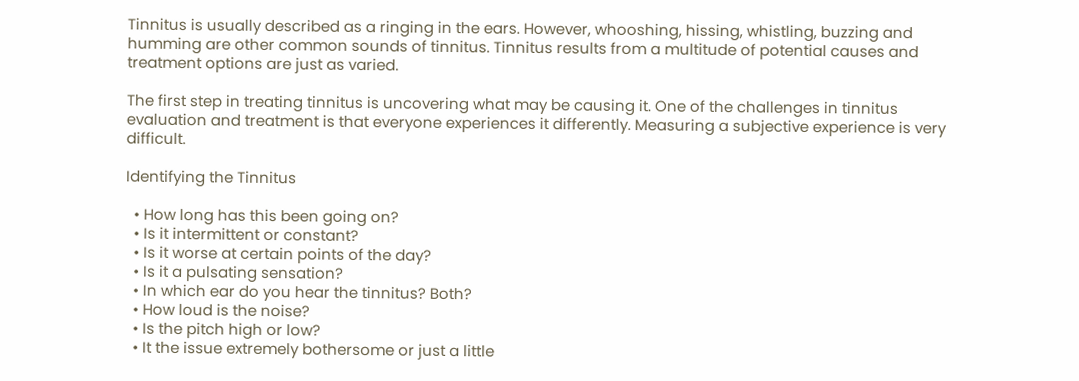Tinnitus is usually described as a ringing in the ears. However, whooshing, hissing, whistling, buzzing and humming are other common sounds of tinnitus. Tinnitus results from a multitude of potential causes and treatment options are just as varied.

The first step in treating tinnitus is uncovering what may be causing it. One of the challenges in tinnitus evaluation and treatment is that everyone experiences it differently. Measuring a subjective experience is very difficult.

Identifying the Tinnitus

  • How long has this been going on?
  • Is it intermittent or constant?
  • Is it worse at certain points of the day?
  • Is it a pulsating sensation?
  • In which ear do you hear the tinnitus? Both?
  • How loud is the noise?
  • Is the pitch high or low?
  • It the issue extremely bothersome or just a little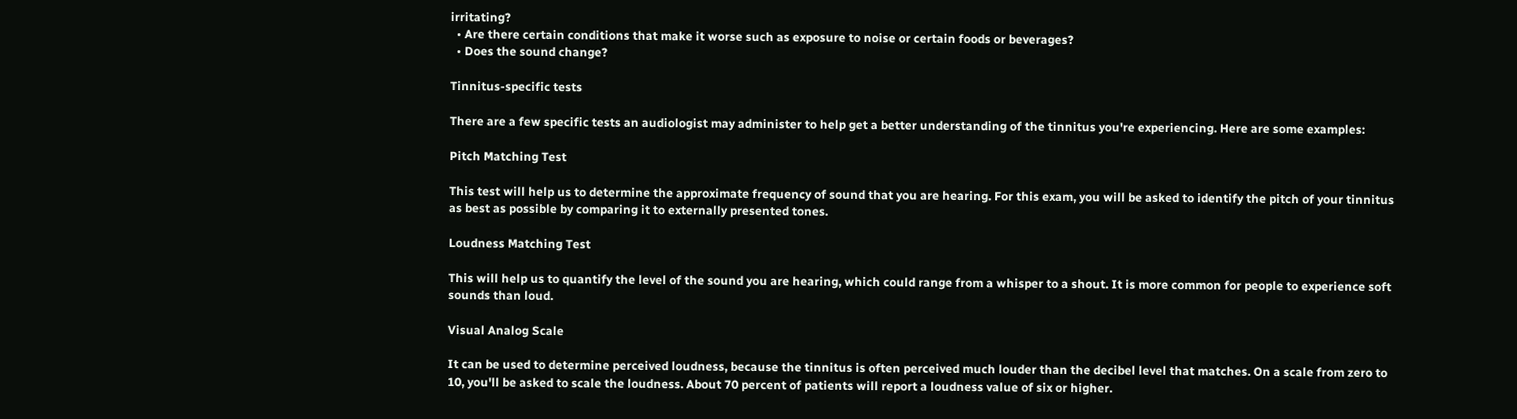irritating?
  • Are there certain conditions that make it worse such as exposure to noise or certain foods or beverages?
  • Does the sound change?

Tinnitus-specific tests

There are a few specific tests an audiologist may administer to help get a better understanding of the tinnitus you're experiencing. Here are some examples:

Pitch Matching Test

This test will help us to determine the approximate frequency of sound that you are hearing. For this exam, you will be asked to identify the pitch of your tinnitus as best as possible by comparing it to externally presented tones.

Loudness Matching Test

This will help us to quantify the level of the sound you are hearing, which could range from a whisper to a shout. It is more common for people to experience soft sounds than loud.

Visual Analog Scale

It can be used to determine perceived loudness, because the tinnitus is often perceived much louder than the decibel level that matches. On a scale from zero to 10, you'll be asked to scale the loudness. About 70 percent of patients will report a loudness value of six or higher.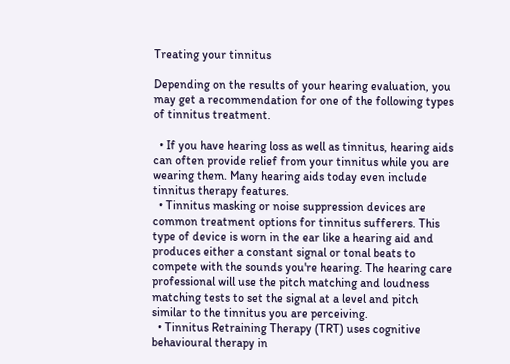Treating your tinnitus

Depending on the results of your hearing evaluation, you may get a recommendation for one of the following types of tinnitus treatment.

  • If you have hearing loss as well as tinnitus, hearing aids can often provide relief from your tinnitus while you are wearing them. Many hearing aids today even include tinnitus therapy features.
  • Tinnitus masking or noise suppression devices are common treatment options for tinnitus sufferers. This type of device is worn in the ear like a hearing aid and produces either a constant signal or tonal beats to compete with the sounds you're hearing. The hearing care professional will use the pitch matching and loudness matching tests to set the signal at a level and pitch similar to the tinnitus you are perceiving.
  • Tinnitus Retraining Therapy (TRT) uses cognitive behavioural therapy in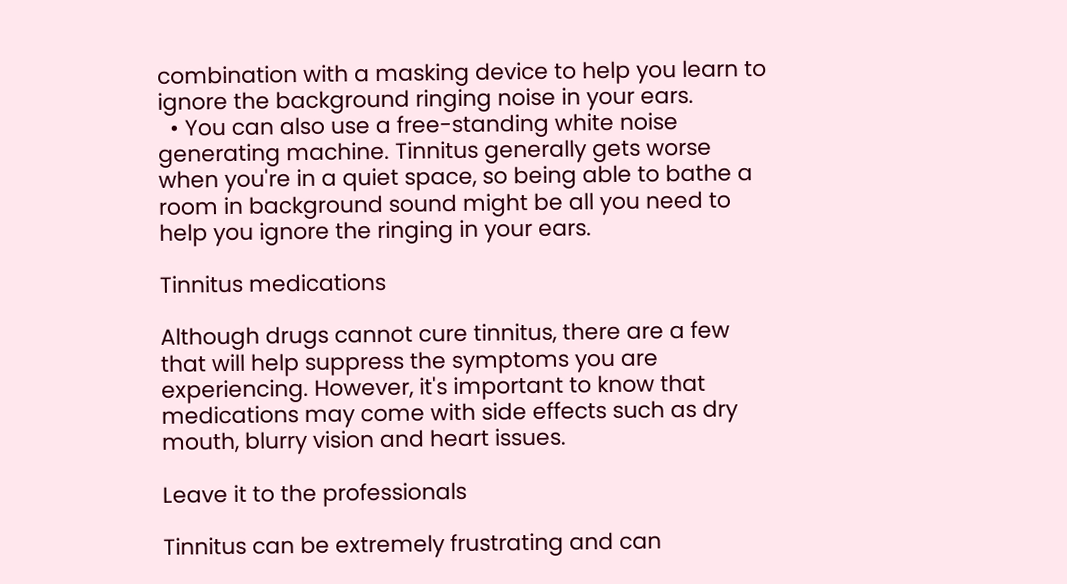combination with a masking device to help you learn to ignore the background ringing noise in your ears.
  • You can also use a free-standing white noise generating machine. Tinnitus generally gets worse when you're in a quiet space, so being able to bathe a room in background sound might be all you need to help you ignore the ringing in your ears.

Tinnitus medications

Although drugs cannot cure tinnitus, there are a few that will help suppress the symptoms you are experiencing. However, it's important to know that medications may come with side effects such as dry mouth, blurry vision and heart issues.

Leave it to the professionals

Tinnitus can be extremely frustrating and can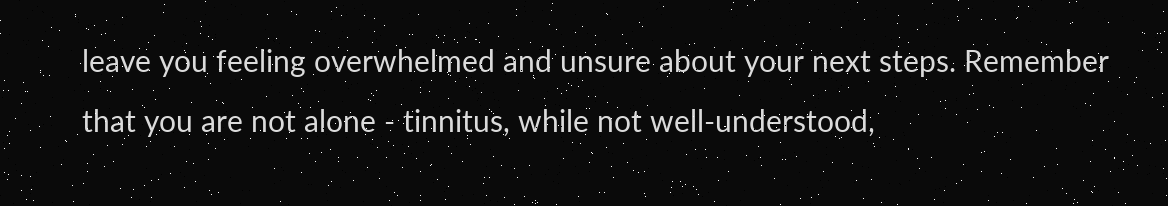leave you feeling overwhelmed and unsure about your next steps. Remember that you are not alone - tinnitus, while not well-understood,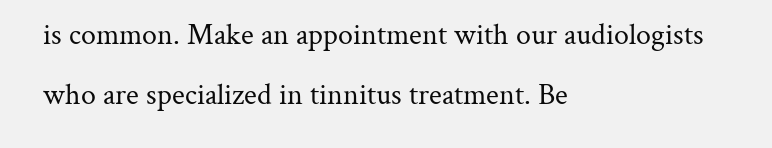is common. Make an appointment with our audiologists who are specialized in tinnitus treatment. Be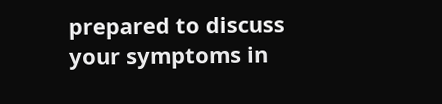prepared to discuss your symptoms in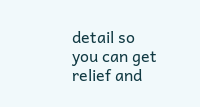detail so you can get relief and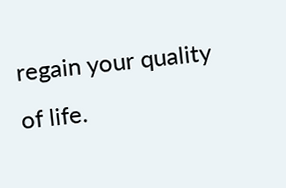regain your quality of life.